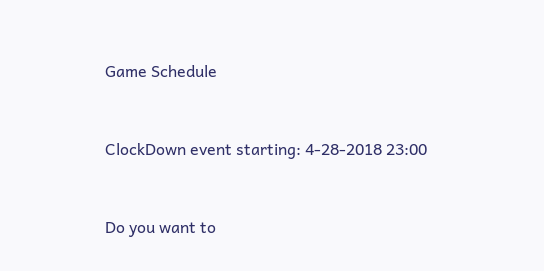Game Schedule


ClockDown event starting: 4-28-2018 23:00


Do you want to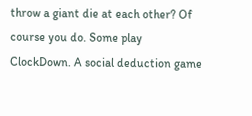throw a giant die at each other? Of course you do. Some play ClockDown. A social deduction game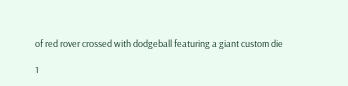of red rover crossed with dodgeball featuring a giant custom die

1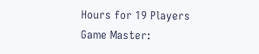Hours for 19 Players
Game Master: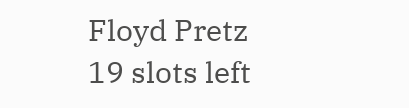Floyd Pretz
19 slots left